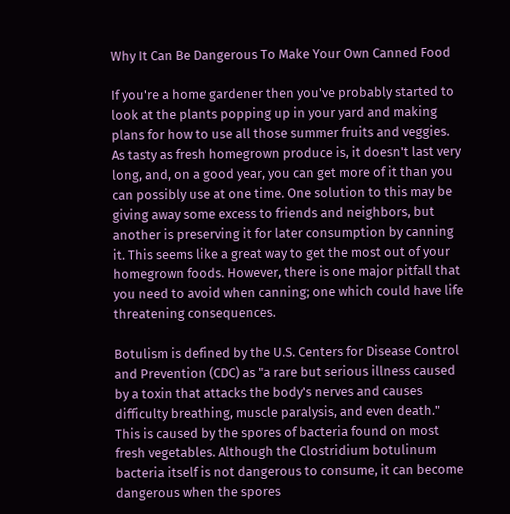Why It Can Be Dangerous To Make Your Own Canned Food

If you're a home gardener then you've probably started to look at the plants popping up in your yard and making plans for how to use all those summer fruits and veggies. As tasty as fresh homegrown produce is, it doesn't last very long, and, on a good year, you can get more of it than you can possibly use at one time. One solution to this may be giving away some excess to friends and neighbors, but another is preserving it for later consumption by canning it. This seems like a great way to get the most out of your homegrown foods. However, there is one major pitfall that you need to avoid when canning; one which could have life threatening consequences.

Botulism is defined by the U.S. Centers for Disease Control and Prevention (CDC) as "a rare but serious illness caused by a toxin that attacks the body's nerves and causes difficulty breathing, muscle paralysis, and even death." This is caused by the spores of bacteria found on most fresh vegetables. Although the Clostridium botulinum bacteria itself is not dangerous to consume, it can become dangerous when the spores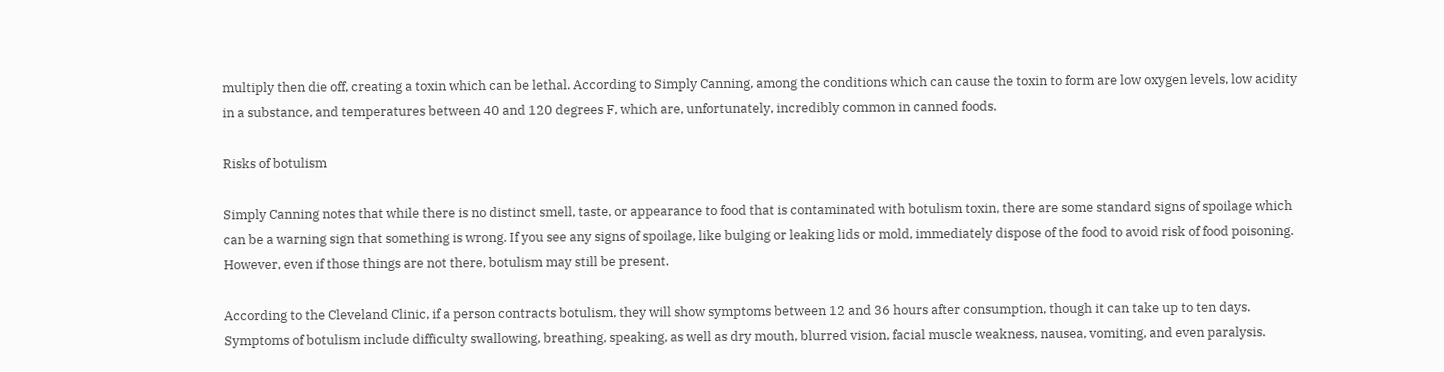multiply then die off, creating a toxin which can be lethal. According to Simply Canning, among the conditions which can cause the toxin to form are low oxygen levels, low acidity in a substance, and temperatures between 40 and 120 degrees F, which are, unfortunately, incredibly common in canned foods.

Risks of botulism

Simply Canning notes that while there is no distinct smell, taste, or appearance to food that is contaminated with botulism toxin, there are some standard signs of spoilage which can be a warning sign that something is wrong. If you see any signs of spoilage, like bulging or leaking lids or mold, immediately dispose of the food to avoid risk of food poisoning. However, even if those things are not there, botulism may still be present.

According to the Cleveland Clinic, if a person contracts botulism, they will show symptoms between 12 and 36 hours after consumption, though it can take up to ten days. Symptoms of botulism include difficulty swallowing, breathing, speaking, as well as dry mouth, blurred vision, facial muscle weakness, nausea, vomiting, and even paralysis.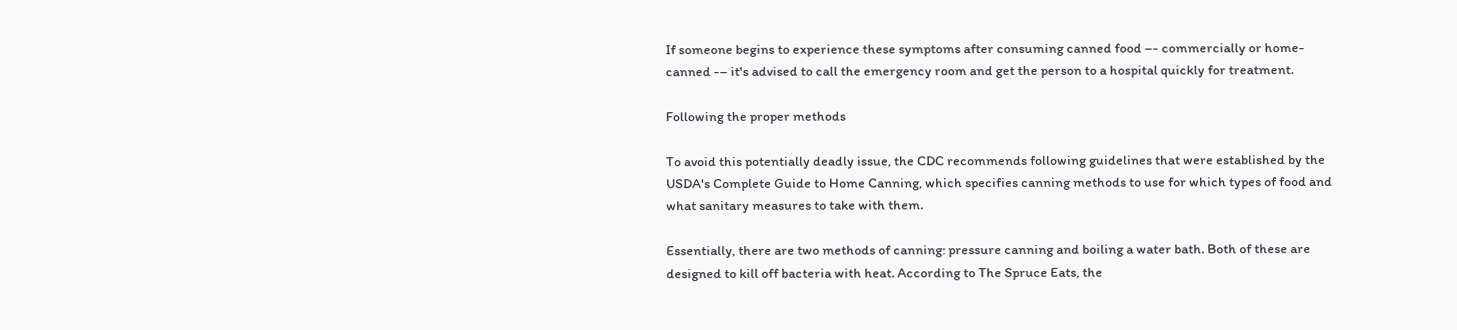If someone begins to experience these symptoms after consuming canned food –- commercially or home-canned -– it's advised to call the emergency room and get the person to a hospital quickly for treatment.

Following the proper methods

To avoid this potentially deadly issue, the CDC recommends following guidelines that were established by the USDA's Complete Guide to Home Canning, which specifies canning methods to use for which types of food and what sanitary measures to take with them.

Essentially, there are two methods of canning: pressure canning and boiling a water bath. Both of these are designed to kill off bacteria with heat. According to The Spruce Eats, the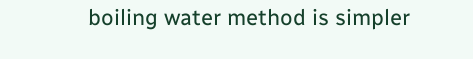boiling water method is simpler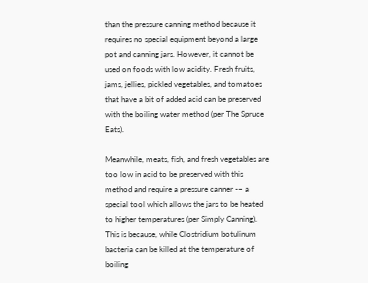than the pressure canning method because it requires no special equipment beyond a large pot and canning jars. However, it cannot be used on foods with low acidity. Fresh fruits, jams, jellies, pickled vegetables, and tomatoes that have a bit of added acid can be preserved with the boiling water method (per The Spruce Eats).

Meanwhile, meats, fish, and fresh vegetables are too low in acid to be preserved with this method and require a pressure canner -– a special tool which allows the jars to be heated to higher temperatures (per Simply Canning). This is because, while Clostridium botulinum bacteria can be killed at the temperature of boiling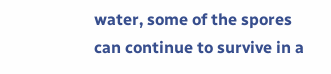water, some of the spores can continue to survive in a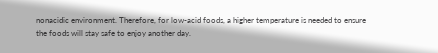nonacidic environment. Therefore, for low-acid foods, a higher temperature is needed to ensure the foods will stay safe to enjoy another day.